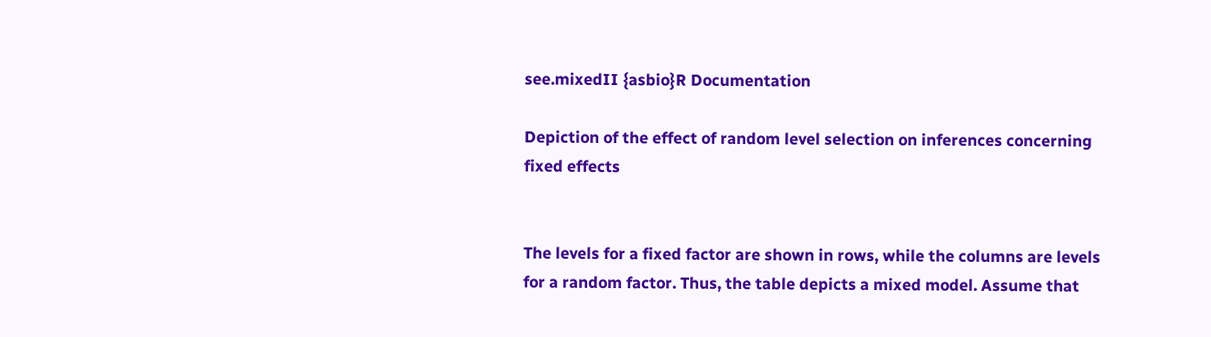see.mixedII {asbio}R Documentation

Depiction of the effect of random level selection on inferences concerning fixed effects


The levels for a fixed factor are shown in rows, while the columns are levels for a random factor. Thus, the table depicts a mixed model. Assume that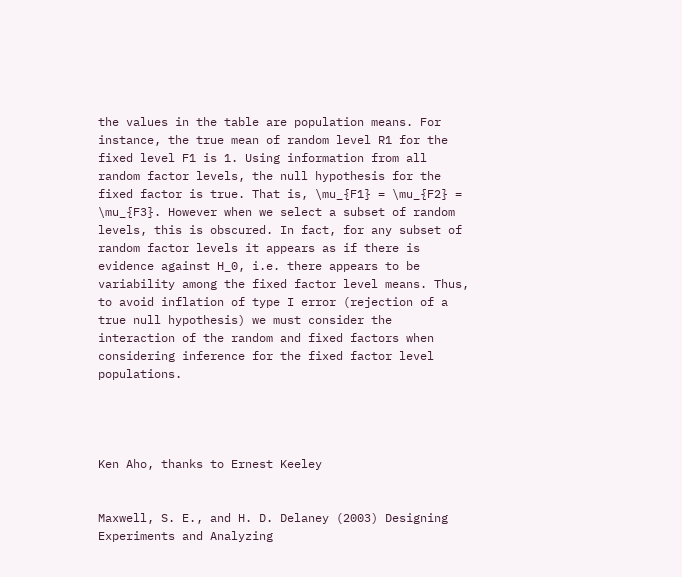the values in the table are population means. For instance, the true mean of random level R1 for the fixed level F1 is 1. Using information from all random factor levels, the null hypothesis for the fixed factor is true. That is, \mu_{F1} = \mu_{F2} = \mu_{F3}. However when we select a subset of random levels, this is obscured. In fact, for any subset of random factor levels it appears as if there is evidence against H_0, i.e. there appears to be variability among the fixed factor level means. Thus, to avoid inflation of type I error (rejection of a true null hypothesis) we must consider the interaction of the random and fixed factors when considering inference for the fixed factor level populations.




Ken Aho, thanks to Ernest Keeley


Maxwell, S. E., and H. D. Delaney (2003) Designing Experiments and Analyzing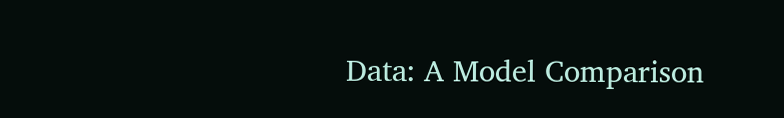Data: A Model Comparison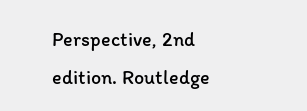Perspective, 2nd edition. Routledge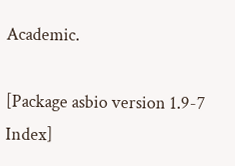Academic.

[Package asbio version 1.9-7 Index]